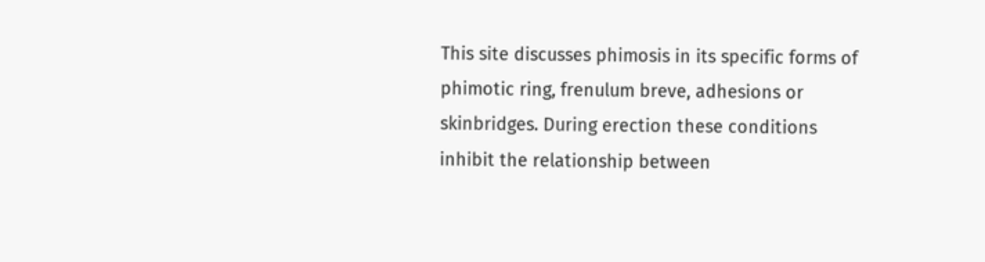This site discusses phimosis in its specific forms of phimotic ring, frenulum breve, adhesions or skinbridges. During erection these conditions inhibit the relationship between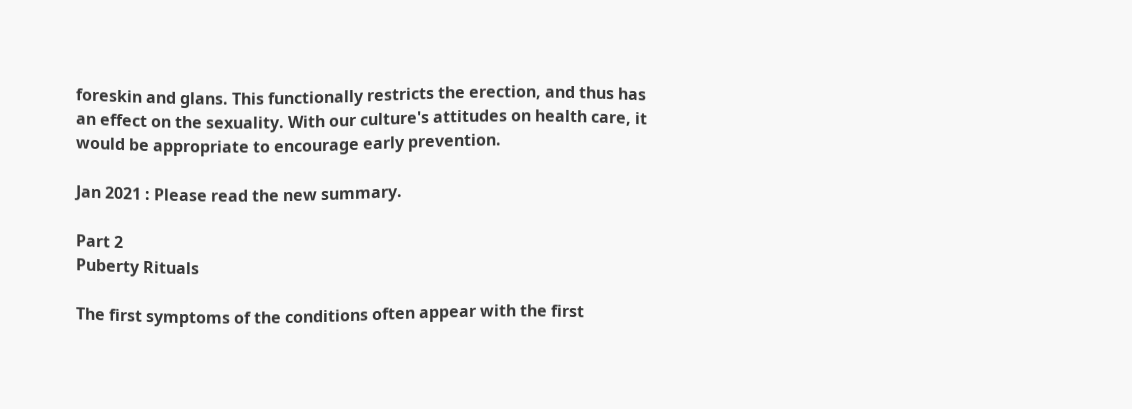foreskin and glans. This functionally restricts the erection, and thus has an effect on the sexuality. With our culture's attitudes on health care, it would be appropriate to encourage early prevention.

Jan 2021 : Please read the new summary.

Part 2
Puberty Rituals

The first symptoms of the conditions often appear with the first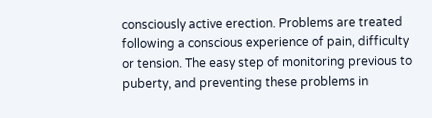consciously active erection. Problems are treated following a conscious experience of pain, difficulty or tension. The easy step of monitoring previous to puberty, and preventing these problems in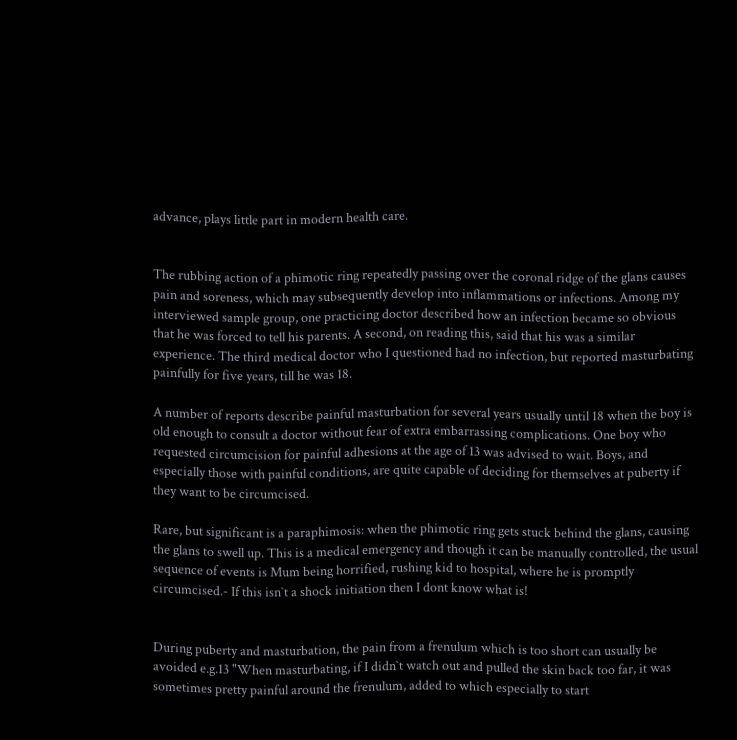advance, plays little part in modern health care.


The rubbing action of a phimotic ring repeatedly passing over the coronal ridge of the glans causes pain and soreness, which may subsequently develop into inflammations or infections. Among my interviewed sample group, one practicing doctor described how an infection became so obvious that he was forced to tell his parents. A second, on reading this, said that his was a similar experience. The third medical doctor who I questioned had no infection, but reported masturbating painfully for five years, till he was 18.

A number of reports describe painful masturbation for several years usually until 18 when the boy is old enough to consult a doctor without fear of extra embarrassing complications. One boy who requested circumcision for painful adhesions at the age of 13 was advised to wait. Boys, and especially those with painful conditions, are quite capable of deciding for themselves at puberty if they want to be circumcised.

Rare, but significant is a paraphimosis: when the phimotic ring gets stuck behind the glans, causing the glans to swell up. This is a medical emergency and though it can be manually controlled, the usual sequence of events is Mum being horrified, rushing kid to hospital, where he is promptly circumcised.- If this isn`t a shock initiation then I dont know what is!


During puberty and masturbation, the pain from a frenulum which is too short can usually be avoided e.g.13 "When masturbating, if I didn`t watch out and pulled the skin back too far, it was sometimes pretty painful around the frenulum, added to which especially to start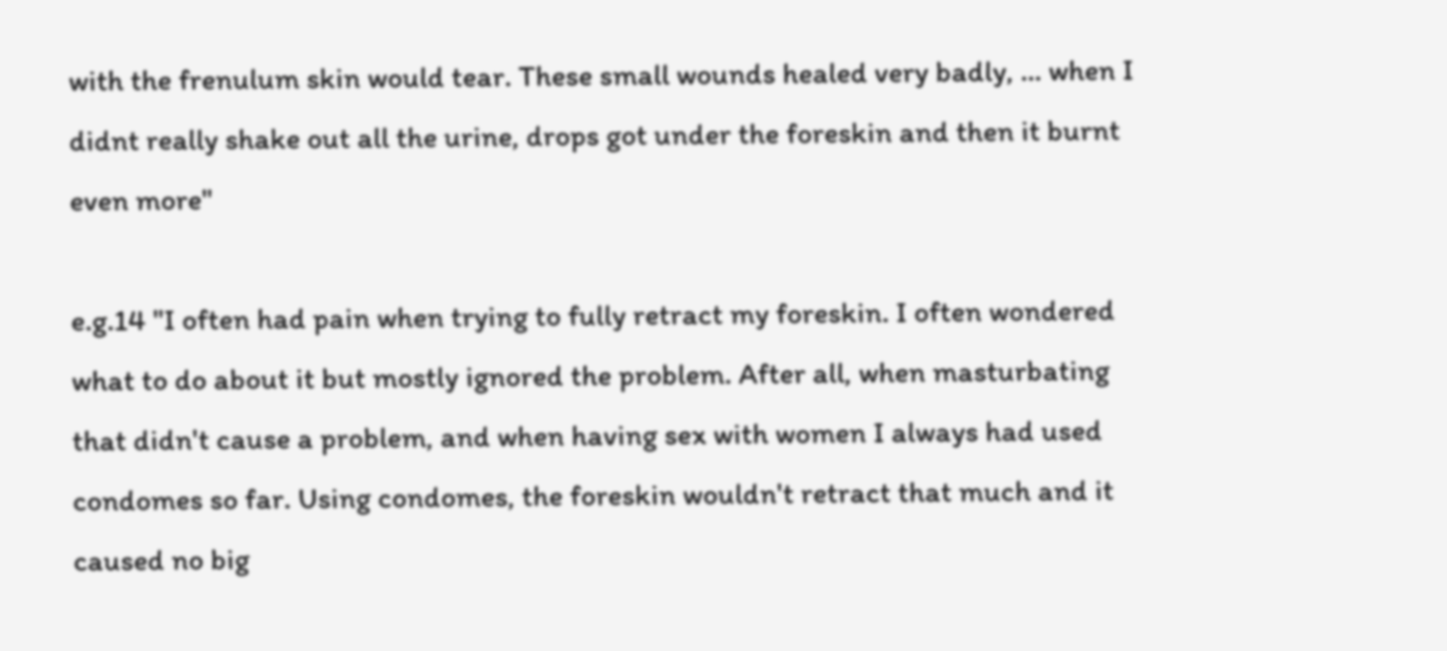with the frenulum skin would tear. These small wounds healed very badly, ... when I didnt really shake out all the urine, drops got under the foreskin and then it burnt even more"

e.g.14 "I often had pain when trying to fully retract my foreskin. I often wondered what to do about it but mostly ignored the problem. After all, when masturbating that didn't cause a problem, and when having sex with women I always had used condomes so far. Using condomes, the foreskin wouldn't retract that much and it caused no big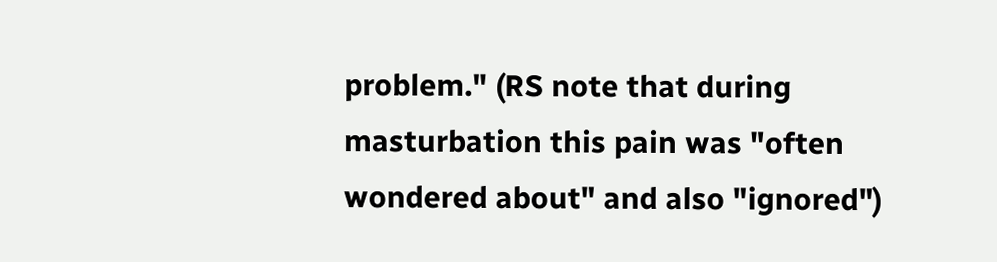problem." (RS note that during masturbation this pain was "often wondered about" and also "ignored")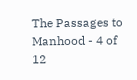The Passages to Manhood - 4 of 12